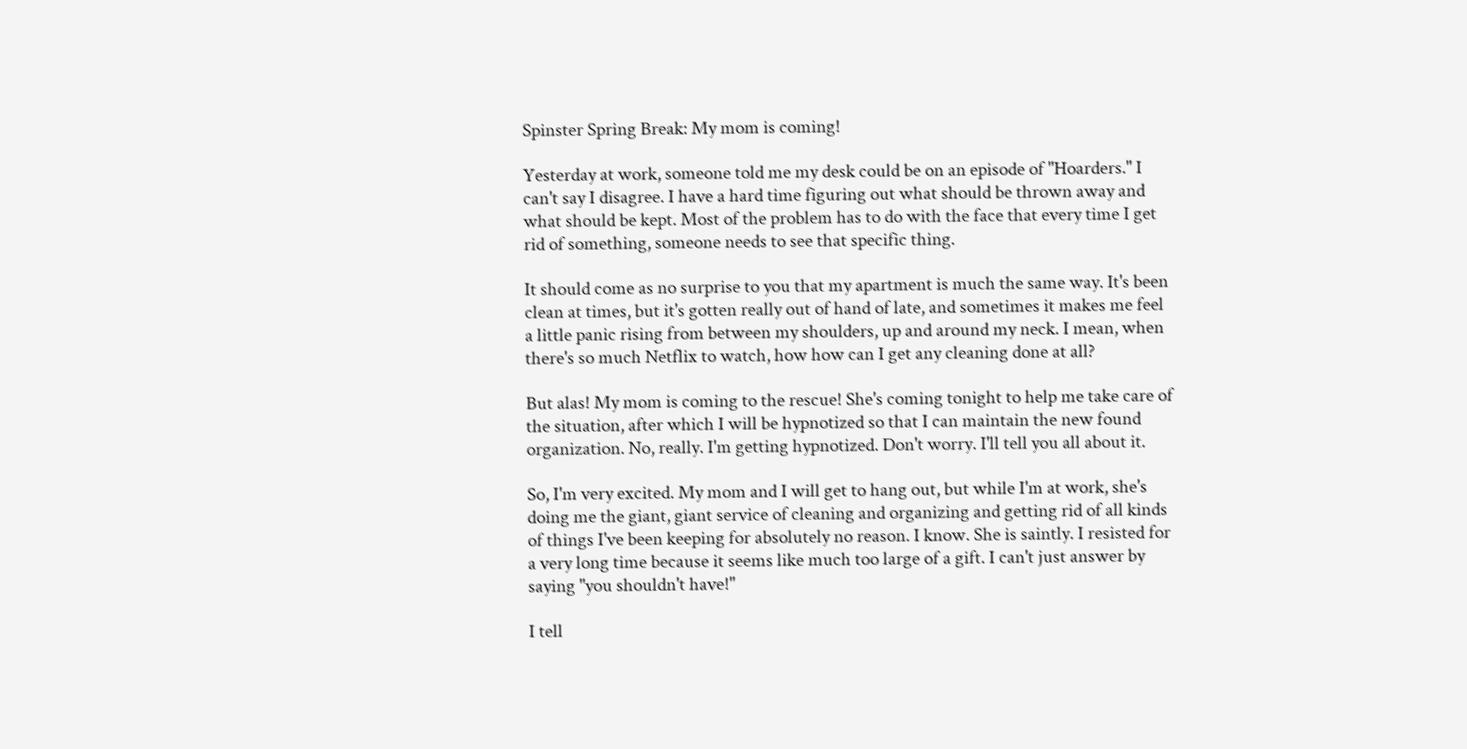Spinster Spring Break: My mom is coming!

Yesterday at work, someone told me my desk could be on an episode of "Hoarders." I can't say I disagree. I have a hard time figuring out what should be thrown away and what should be kept. Most of the problem has to do with the face that every time I get rid of something, someone needs to see that specific thing.

It should come as no surprise to you that my apartment is much the same way. It's been clean at times, but it's gotten really out of hand of late, and sometimes it makes me feel a little panic rising from between my shoulders, up and around my neck. I mean, when there's so much Netflix to watch, how how can I get any cleaning done at all?

But alas! My mom is coming to the rescue! She's coming tonight to help me take care of the situation, after which I will be hypnotized so that I can maintain the new found organization. No, really. I'm getting hypnotized. Don't worry. I'll tell you all about it.

So, I'm very excited. My mom and I will get to hang out, but while I'm at work, she's doing me the giant, giant service of cleaning and organizing and getting rid of all kinds of things I've been keeping for absolutely no reason. I know. She is saintly. I resisted for a very long time because it seems like much too large of a gift. I can't just answer by saying "you shouldn't have!"

I tell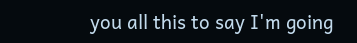you all this to say I'm going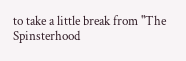to take a little break from "The Spinsterhood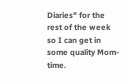Diaries" for the rest of the week so I can get in some quality Mom-time.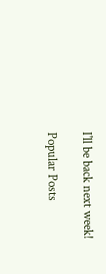I'll be back next week!

Popular Posts